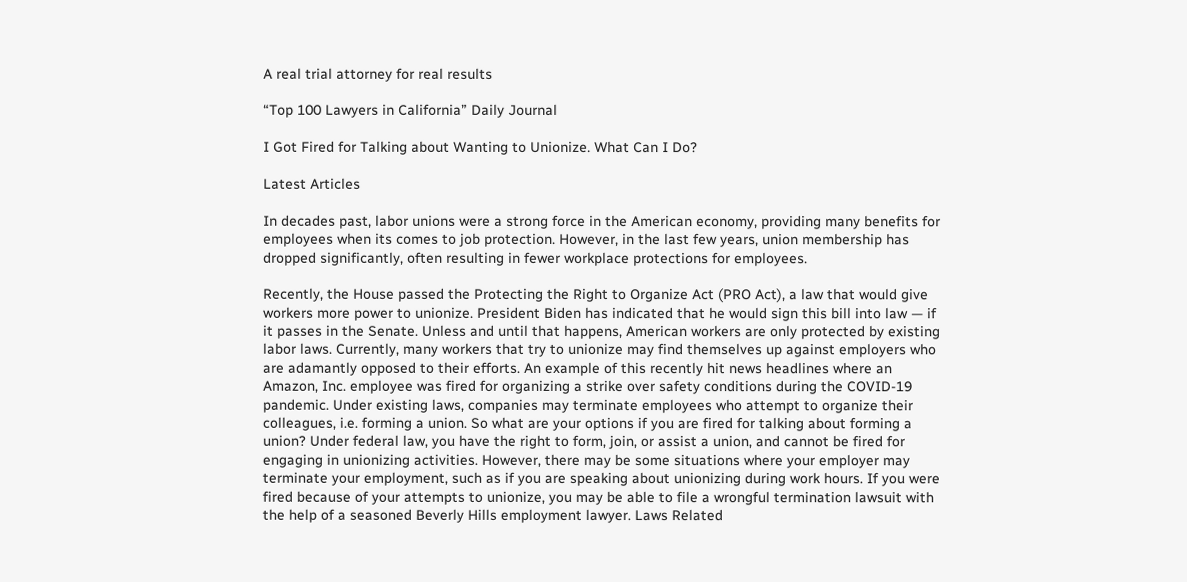A real trial attorney for real results

“Top 100 Lawyers in California” Daily Journal

I Got Fired for Talking about Wanting to Unionize. What Can I Do?

Latest Articles

In decades past, labor unions were a strong force in the American economy, providing many benefits for employees when its comes to job protection. However, in the last few years, union membership has dropped significantly, often resulting in fewer workplace protections for employees.

Recently, the House passed the Protecting the Right to Organize Act (PRO Act), a law that would give workers more power to unionize. President Biden has indicated that he would sign this bill into law — if it passes in the Senate. Unless and until that happens, American workers are only protected by existing labor laws. Currently, many workers that try to unionize may find themselves up against employers who are adamantly opposed to their efforts. An example of this recently hit news headlines where an Amazon, Inc. employee was fired for organizing a strike over safety conditions during the COVID-19 pandemic. Under existing laws, companies may terminate employees who attempt to organize their colleagues, i.e. forming a union. So what are your options if you are fired for talking about forming a union? Under federal law, you have the right to form, join, or assist a union, and cannot be fired for engaging in unionizing activities. However, there may be some situations where your employer may terminate your employment, such as if you are speaking about unionizing during work hours. If you were fired because of your attempts to unionize, you may be able to file a wrongful termination lawsuit with the help of a seasoned Beverly Hills employment lawyer. Laws Related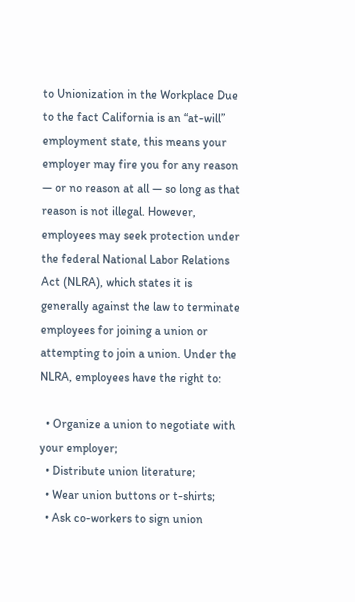to Unionization in the Workplace Due to the fact California is an “at-will” employment state, this means your employer may fire you for any reason — or no reason at all — so long as that reason is not illegal. However, employees may seek protection under the federal National Labor Relations Act (NLRA), which states it is generally against the law to terminate employees for joining a union or attempting to join a union. Under the NLRA, employees have the right to:

  • Organize a union to negotiate with your employer;
  • Distribute union literature;
  • Wear union buttons or t-shirts;
  • Ask co-workers to sign union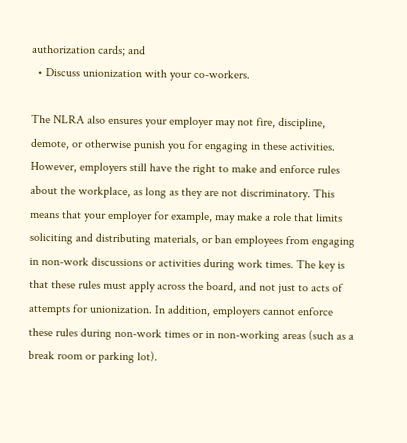authorization cards; and
  • Discuss unionization with your co-workers.

The NLRA also ensures your employer may not fire, discipline, demote, or otherwise punish you for engaging in these activities. However, employers still have the right to make and enforce rules about the workplace, as long as they are not discriminatory. This means that your employer for example, may make a role that limits soliciting and distributing materials, or ban employees from engaging in non-work discussions or activities during work times. The key is that these rules must apply across the board, and not just to acts of attempts for unionization. In addition, employers cannot enforce these rules during non-work times or in non-working areas (such as a break room or parking lot).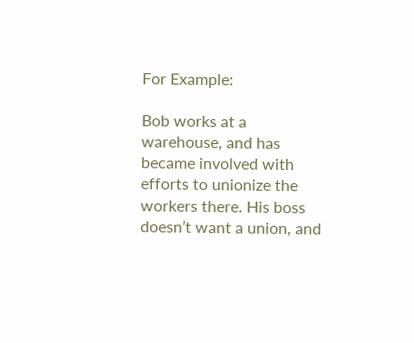For Example:

Bob works at a warehouse, and has became involved with efforts to unionize the workers there. His boss doesn’t want a union, and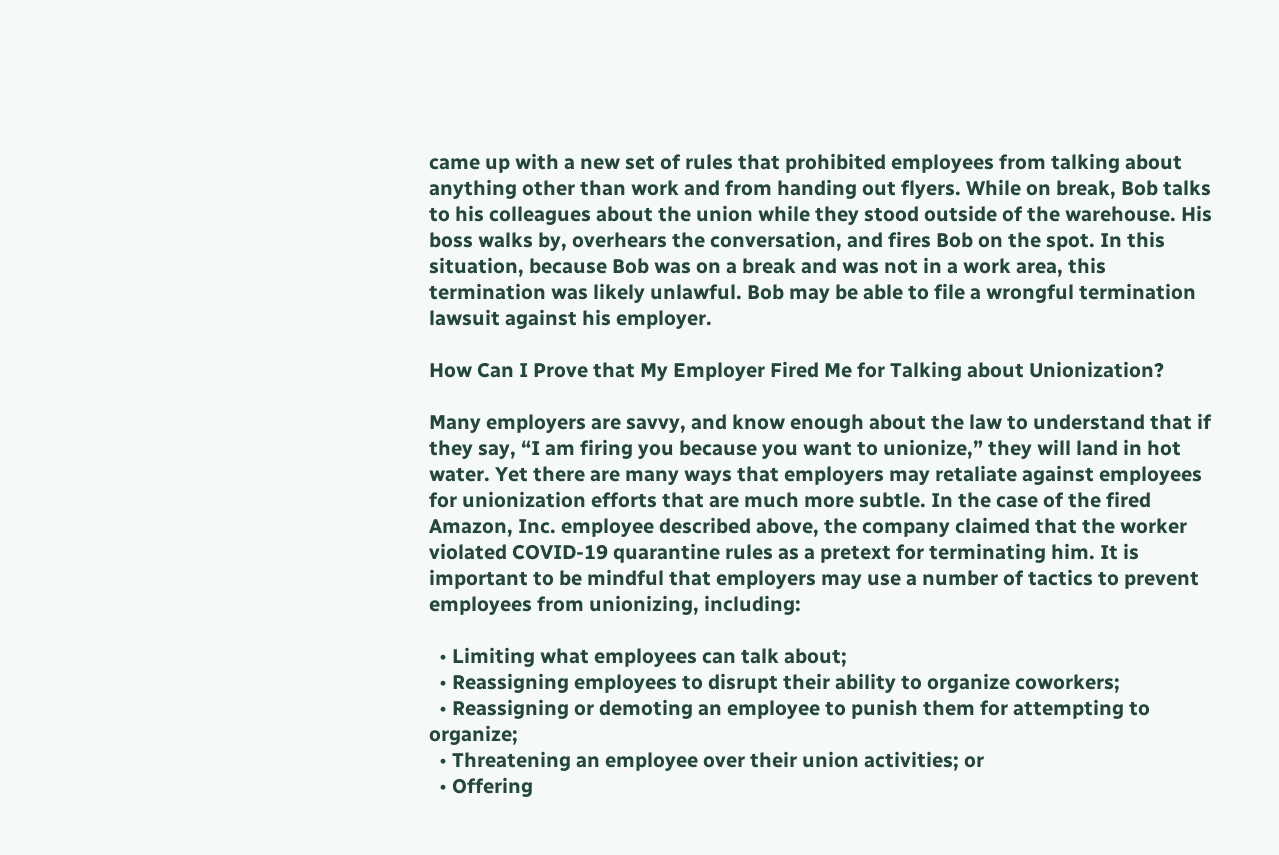came up with a new set of rules that prohibited employees from talking about anything other than work and from handing out flyers. While on break, Bob talks to his colleagues about the union while they stood outside of the warehouse. His boss walks by, overhears the conversation, and fires Bob on the spot. In this situation, because Bob was on a break and was not in a work area, this termination was likely unlawful. Bob may be able to file a wrongful termination lawsuit against his employer.

How Can I Prove that My Employer Fired Me for Talking about Unionization?

Many employers are savvy, and know enough about the law to understand that if they say, “I am firing you because you want to unionize,” they will land in hot water. Yet there are many ways that employers may retaliate against employees for unionization efforts that are much more subtle. In the case of the fired Amazon, Inc. employee described above, the company claimed that the worker violated COVID-19 quarantine rules as a pretext for terminating him. It is important to be mindful that employers may use a number of tactics to prevent employees from unionizing, including:

  • Limiting what employees can talk about;
  • Reassigning employees to disrupt their ability to organize coworkers;
  • Reassigning or demoting an employee to punish them for attempting to organize;
  • Threatening an employee over their union activities; or
  • Offering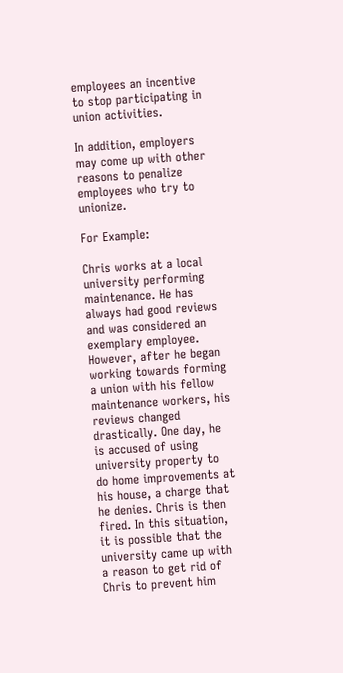employees an incentive to stop participating in union activities.

In addition, employers may come up with other reasons to penalize employees who try to unionize.

For Example:

Chris works at a local university performing maintenance. He has always had good reviews and was considered an exemplary employee. However, after he began working towards forming a union with his fellow maintenance workers, his reviews changed drastically. One day, he is accused of using university property to do home improvements at his house, a charge that he denies. Chris is then fired. In this situation, it is possible that the university came up with a reason to get rid of Chris to prevent him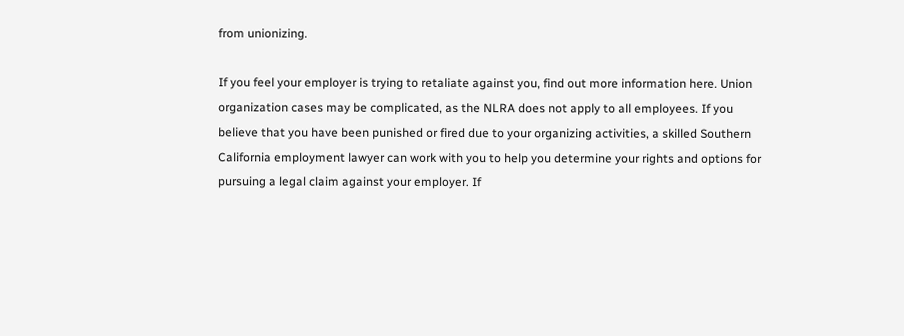from unionizing.

If you feel your employer is trying to retaliate against you, find out more information here. Union organization cases may be complicated, as the NLRA does not apply to all employees. If you believe that you have been punished or fired due to your organizing activities, a skilled Southern California employment lawyer can work with you to help you determine your rights and options for pursuing a legal claim against your employer. If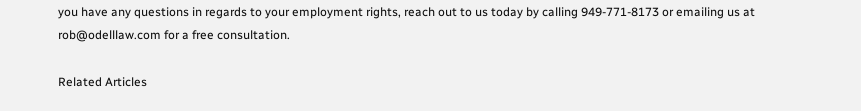you have any questions in regards to your employment rights, reach out to us today by calling 949-771-8173 or emailing us at rob@odelllaw.com for a free consultation.

Related Articles